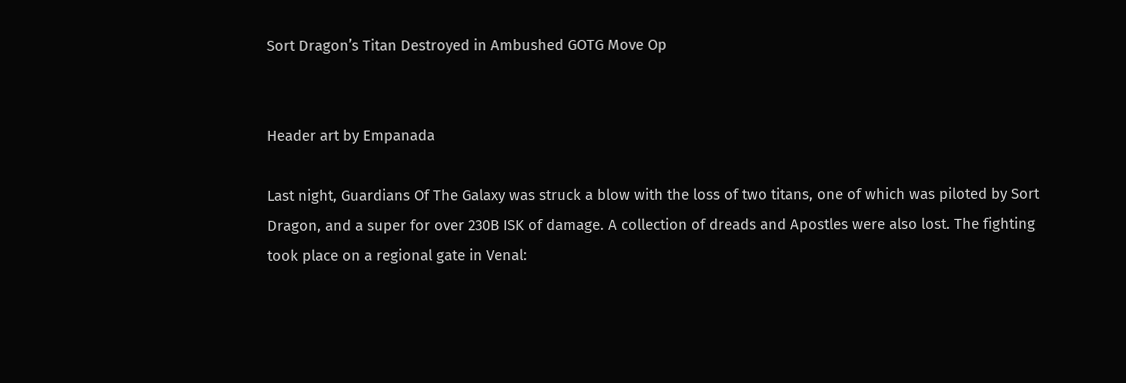Sort Dragon’s Titan Destroyed in Ambushed GOTG Move Op


Header art by Empanada

Last night, Guardians Of The Galaxy was struck a blow with the loss of two titans, one of which was piloted by Sort Dragon, and a super for over 230B ISK of damage. A collection of dreads and Apostles were also lost. The fighting took place on a regional gate in Venal: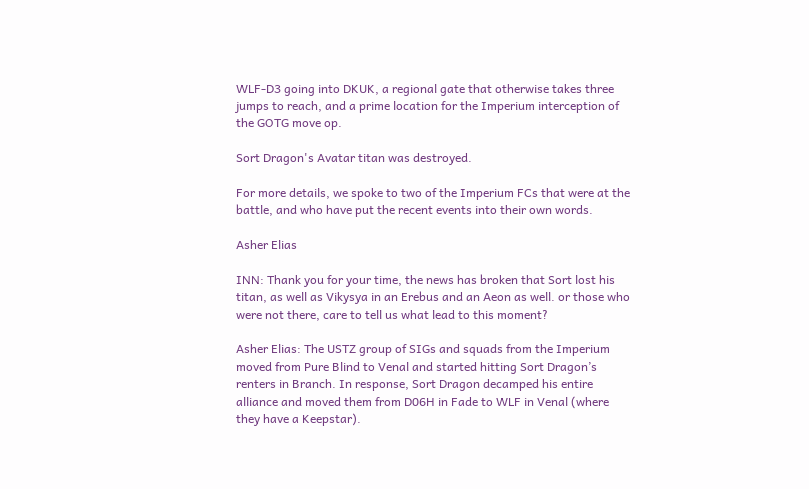WLF-D3 going into DKUK, a regional gate that otherwise takes three jumps to reach, and a prime location for the Imperium interception of the GOTG move op.

Sort Dragon's Avatar titan was destroyed.

For more details, we spoke to two of the Imperium FCs that were at the battle, and who have put the recent events into their own words.

Asher Elias

INN: Thank you for your time, the news has broken that Sort lost his titan, as well as Vikysya in an Erebus and an Aeon as well. or those who were not there, care to tell us what lead to this moment?

Asher Elias: The USTZ group of SIGs and squads from the Imperium moved from Pure Blind to Venal and started hitting Sort Dragon’s renters in Branch. In response, Sort Dragon decamped his entire alliance and moved them from D06H in Fade to WLF in Venal (where they have a Keepstar).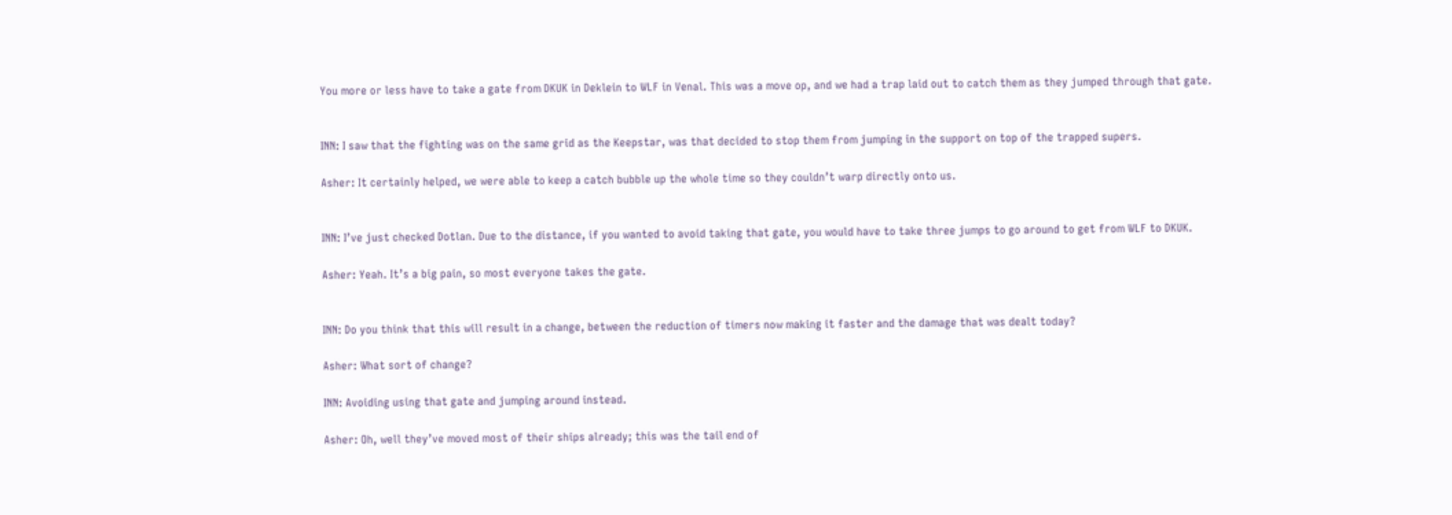You more or less have to take a gate from DKUK in Deklein to WLF in Venal. This was a move op, and we had a trap laid out to catch them as they jumped through that gate.


INN: I saw that the fighting was on the same grid as the Keepstar, was that decided to stop them from jumping in the support on top of the trapped supers.

Asher: It certainly helped, we were able to keep a catch bubble up the whole time so they couldn’t warp directly onto us.


INN: I’ve just checked Dotlan. Due to the distance, if you wanted to avoid taking that gate, you would have to take three jumps to go around to get from WLF to DKUK.

Asher: Yeah. It’s a big pain, so most everyone takes the gate.


INN: Do you think that this will result in a change, between the reduction of timers now making it faster and the damage that was dealt today?

Asher: What sort of change?

INN: Avoiding using that gate and jumping around instead.

Asher: Oh, well they’ve moved most of their ships already; this was the tail end of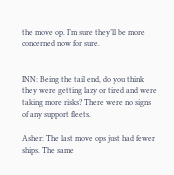the move op. I’m sure they’ll be more concerned now for sure.


INN: Being the tail end, do you think they were getting lazy or tired and were taking more risks? There were no signs of any support fleets.

Asher: The last move ops just had fewer ships. The same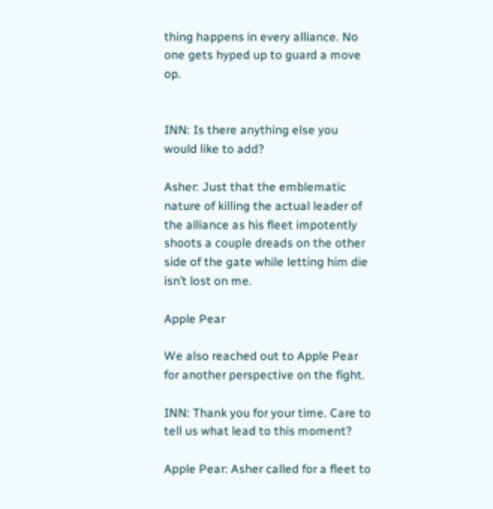thing happens in every alliance. No one gets hyped up to guard a move op.


INN: Is there anything else you would like to add?

Asher: Just that the emblematic nature of killing the actual leader of the alliance as his fleet impotently shoots a couple dreads on the other side of the gate while letting him die isn’t lost on me.

Apple Pear

We also reached out to Apple Pear for another perspective on the fight.

INN: Thank you for your time. Care to tell us what lead to this moment?

Apple Pear: Asher called for a fleet to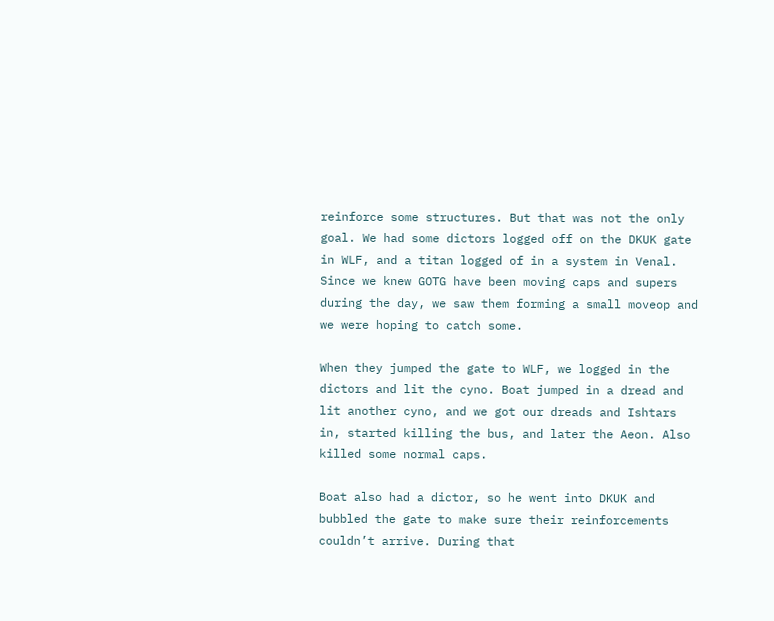reinforce some structures. But that was not the only goal. We had some dictors logged off on the DKUK gate in WLF, and a titan logged of in a system in Venal. Since we knew GOTG have been moving caps and supers during the day, we saw them forming a small moveop and we were hoping to catch some.

When they jumped the gate to WLF, we logged in the dictors and lit the cyno. Boat jumped in a dread and lit another cyno, and we got our dreads and Ishtars in, started killing the bus, and later the Aeon. Also killed some normal caps.

Boat also had a dictor, so he went into DKUK and bubbled the gate to make sure their reinforcements couldn’t arrive. During that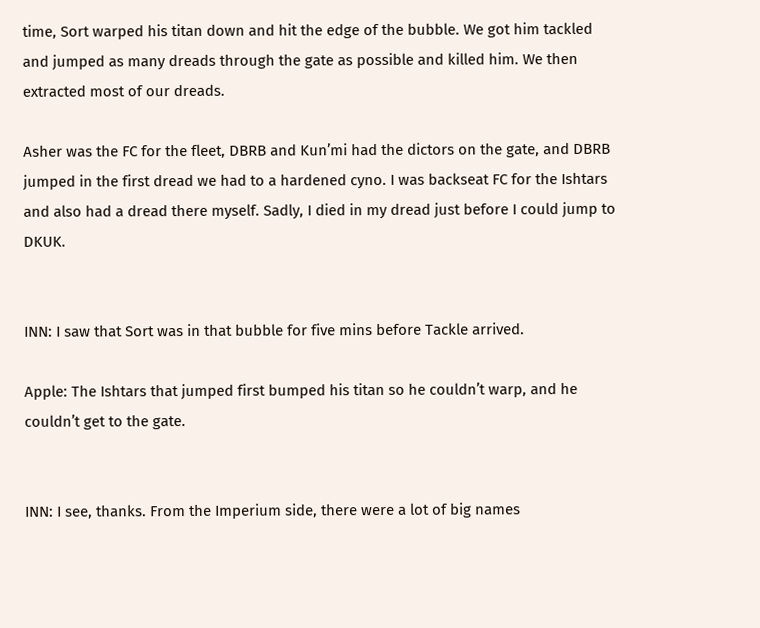time, Sort warped his titan down and hit the edge of the bubble. We got him tackled and jumped as many dreads through the gate as possible and killed him. We then extracted most of our dreads.

Asher was the FC for the fleet, DBRB and Kun’mi had the dictors on the gate, and DBRB jumped in the first dread we had to a hardened cyno. I was backseat FC for the Ishtars and also had a dread there myself. Sadly, I died in my dread just before I could jump to DKUK.


INN: I saw that Sort was in that bubble for five mins before Tackle arrived.

Apple: The Ishtars that jumped first bumped his titan so he couldn’t warp, and he couldn’t get to the gate.


INN: I see, thanks. From the Imperium side, there were a lot of big names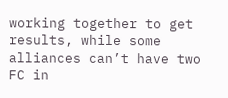working together to get results, while some alliances can’t have two FC in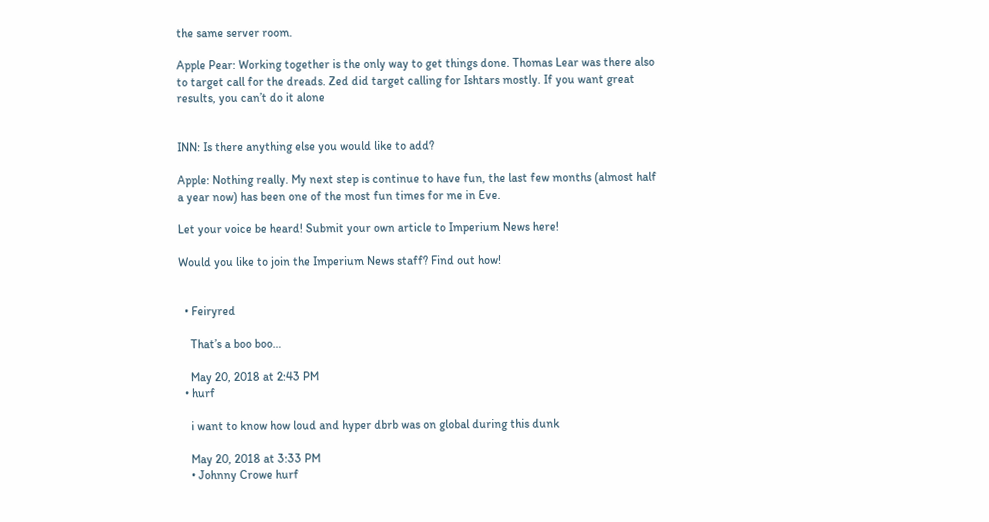the same server room.

Apple Pear: Working together is the only way to get things done. Thomas Lear was there also to target call for the dreads. Zed did target calling for Ishtars mostly. If you want great results, you can’t do it alone


INN: Is there anything else you would like to add?

Apple: Nothing really. My next step is continue to have fun, the last few months (almost half a year now) has been one of the most fun times for me in Eve.

Let your voice be heard! Submit your own article to Imperium News here!

Would you like to join the Imperium News staff? Find out how!


  • Feiryred

    That’s a boo boo…

    May 20, 2018 at 2:43 PM
  • hurf

    i want to know how loud and hyper dbrb was on global during this dunk

    May 20, 2018 at 3:33 PM
    • Johnny Crowe hurf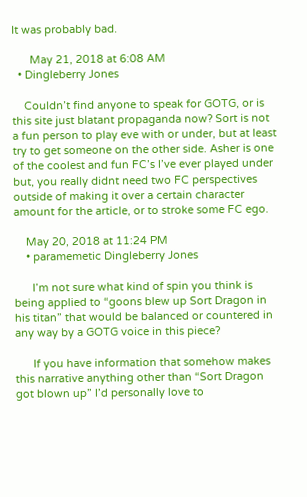It was probably bad.

      May 21, 2018 at 6:08 AM
  • Dingleberry Jones

    Couldn’t find anyone to speak for GOTG, or is this site just blatant propaganda now? Sort is not a fun person to play eve with or under, but at least try to get someone on the other side. Asher is one of the coolest and fun FC’s I’ve ever played under but, you really didnt need two FC perspectives outside of making it over a certain character amount for the article, or to stroke some FC ego.

    May 20, 2018 at 11:24 PM
    • paramemetic Dingleberry Jones

      I’m not sure what kind of spin you think is being applied to “goons blew up Sort Dragon in his titan” that would be balanced or countered in any way by a GOTG voice in this piece?

      If you have information that somehow makes this narrative anything other than “Sort Dragon got blown up” I’d personally love to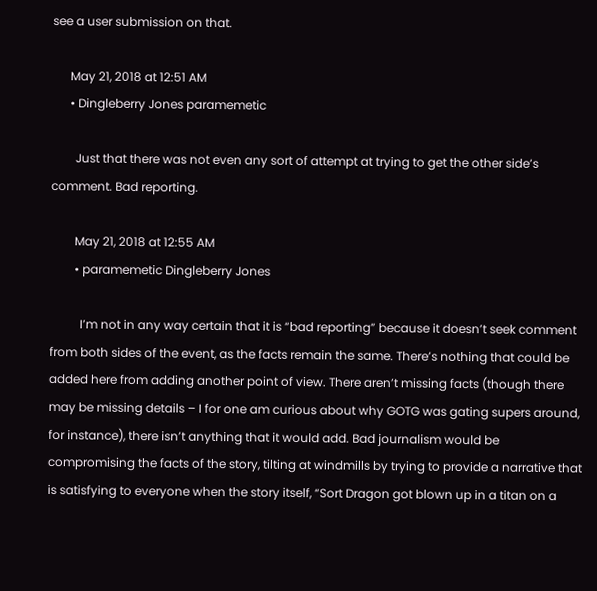see a user submission on that.

      May 21, 2018 at 12:51 AM
      • Dingleberry Jones paramemetic

        Just that there was not even any sort of attempt at trying to get the other side’s comment. Bad reporting.

        May 21, 2018 at 12:55 AM
        • paramemetic Dingleberry Jones

          I’m not in any way certain that it is “bad reporting” because it doesn’t seek comment from both sides of the event, as the facts remain the same. There’s nothing that could be added here from adding another point of view. There aren’t missing facts (though there may be missing details – I for one am curious about why GOTG was gating supers around, for instance), there isn’t anything that it would add. Bad journalism would be compromising the facts of the story, tilting at windmills by trying to provide a narrative that is satisfying to everyone when the story itself, “Sort Dragon got blown up in a titan on a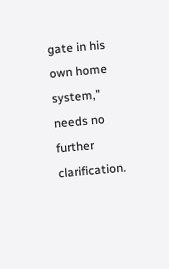gate in his own home system,” needs no further clarification.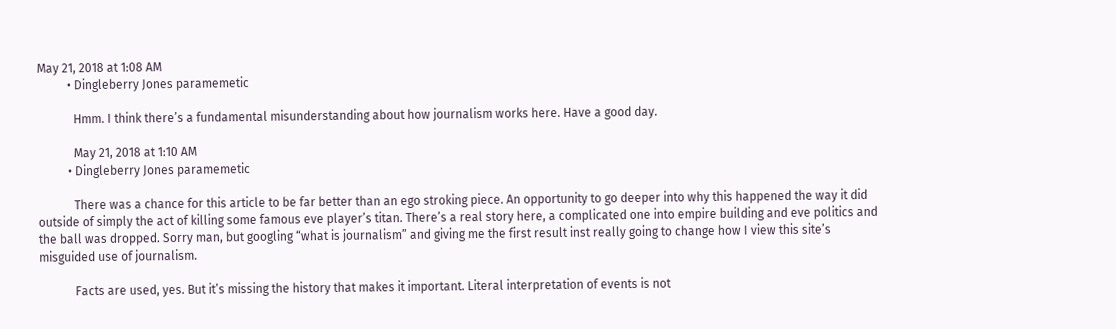May 21, 2018 at 1:08 AM
          • Dingleberry Jones paramemetic

            Hmm. I think there’s a fundamental misunderstanding about how journalism works here. Have a good day.

            May 21, 2018 at 1:10 AM
          • Dingleberry Jones paramemetic

            There was a chance for this article to be far better than an ego stroking piece. An opportunity to go deeper into why this happened the way it did outside of simply the act of killing some famous eve player’s titan. There’s a real story here, a complicated one into empire building and eve politics and the ball was dropped. Sorry man, but googling “what is journalism” and giving me the first result inst really going to change how I view this site’s misguided use of journalism.

            Facts are used, yes. But it’s missing the history that makes it important. Literal interpretation of events is not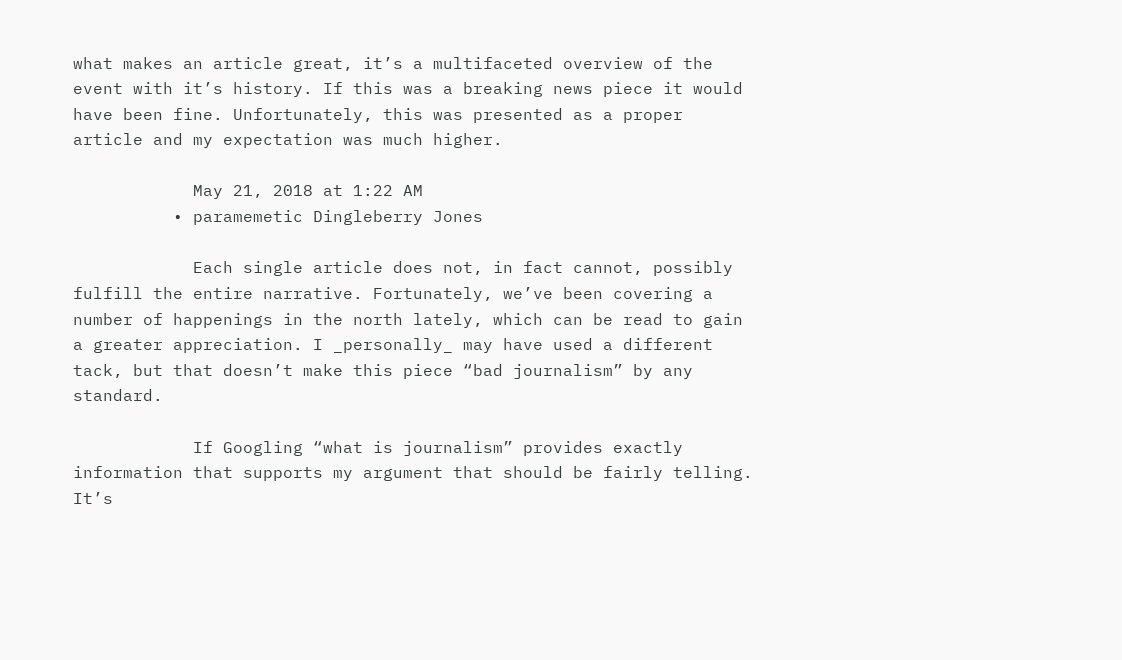what makes an article great, it’s a multifaceted overview of the event with it’s history. If this was a breaking news piece it would have been fine. Unfortunately, this was presented as a proper article and my expectation was much higher.

            May 21, 2018 at 1:22 AM
          • paramemetic Dingleberry Jones

            Each single article does not, in fact cannot, possibly fulfill the entire narrative. Fortunately, we’ve been covering a number of happenings in the north lately, which can be read to gain a greater appreciation. I _personally_ may have used a different tack, but that doesn’t make this piece “bad journalism” by any standard.

            If Googling “what is journalism” provides exactly information that supports my argument that should be fairly telling. It’s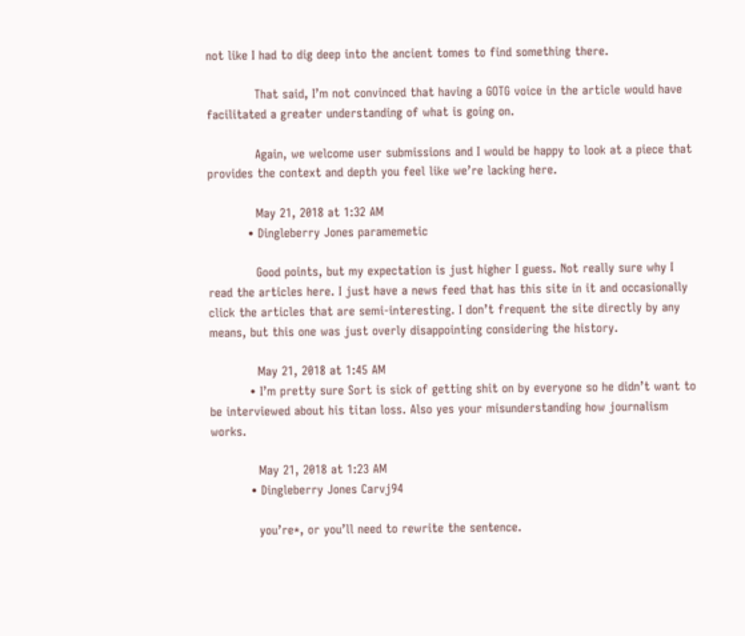not like I had to dig deep into the ancient tomes to find something there.

            That said, I’m not convinced that having a GOTG voice in the article would have facilitated a greater understanding of what is going on.

            Again, we welcome user submissions and I would be happy to look at a piece that provides the context and depth you feel like we’re lacking here.

            May 21, 2018 at 1:32 AM
          • Dingleberry Jones paramemetic

            Good points, but my expectation is just higher I guess. Not really sure why I read the articles here. I just have a news feed that has this site in it and occasionally click the articles that are semi-interesting. I don’t frequent the site directly by any means, but this one was just overly disappointing considering the history.

            May 21, 2018 at 1:45 AM
          • I’m pretty sure Sort is sick of getting shit on by everyone so he didn’t want to be interviewed about his titan loss. Also yes your misunderstanding how journalism works.

            May 21, 2018 at 1:23 AM
          • Dingleberry Jones Carvj94

            you’re*, or you’ll need to rewrite the sentence.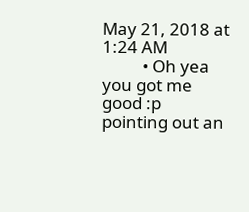May 21, 2018 at 1:24 AM
          • Oh yea you got me good :p pointing out an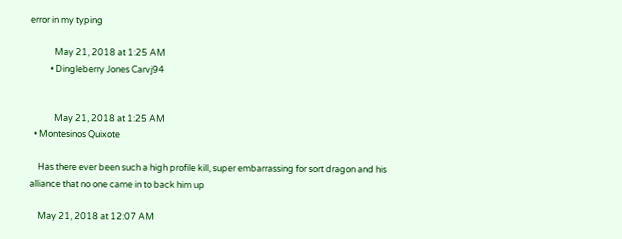error in my typing

            May 21, 2018 at 1:25 AM
          • Dingleberry Jones Carvj94


            May 21, 2018 at 1:25 AM
  • Montesinos Quixote

    Has there ever been such a high profile kill, super embarrassing for sort dragon and his alliance that no one came in to back him up

    May 21, 2018 at 12:07 AM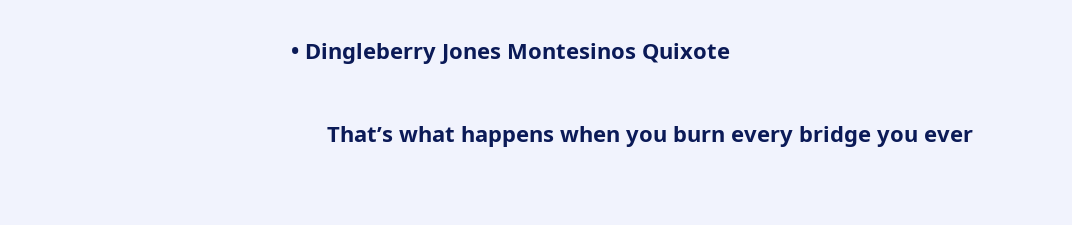• Dingleberry Jones Montesinos Quixote

      That’s what happens when you burn every bridge you ever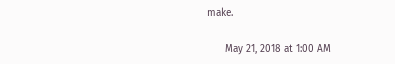make.

      May 21, 2018 at 1:00 AM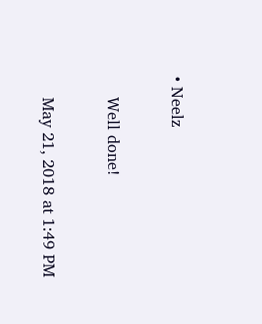• Neelz

    Well done!

    May 21, 2018 at 1:49 PM